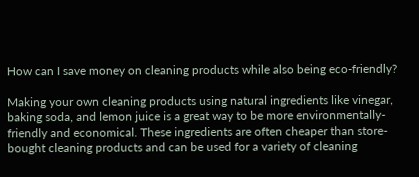How can I save money on cleaning products while also being eco-friendly?

Making your own cleaning products using natural ingredients like vinegar, baking soda, and lemon juice is a great way to be more environmentally-friendly and economical. These ingredients are often cheaper than store-bought cleaning products and can be used for a variety of cleaning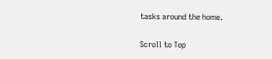tasks around the home.

Scroll to Top